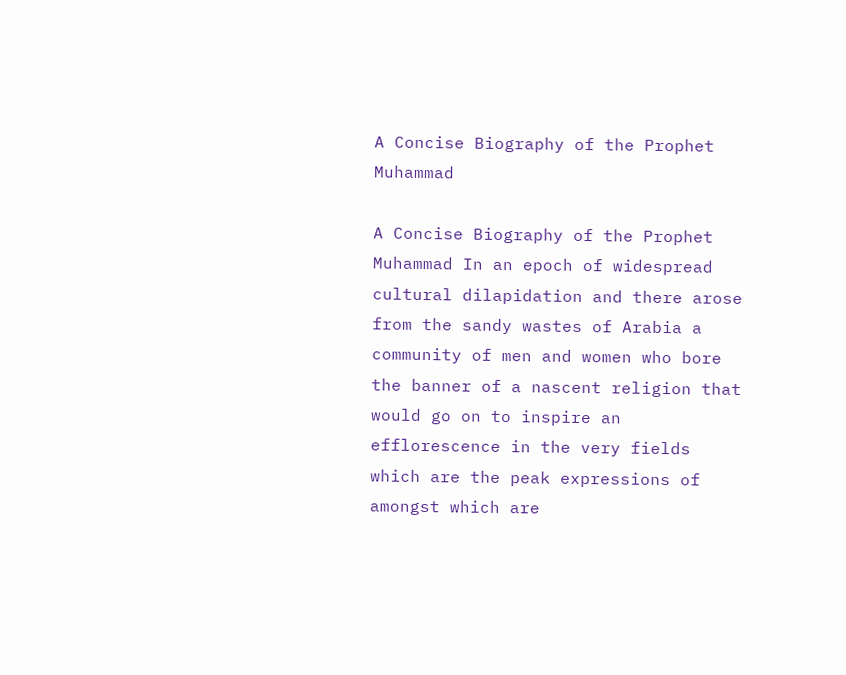A Concise Biography of the Prophet Muhammad

A Concise Biography of the Prophet Muhammad In an epoch of widespread cultural dilapidation and there arose from the sandy wastes of Arabia a community of men and women who bore the banner of a nascent religion that would go on to inspire an efflorescence in the very fields which are the peak expressions of amongst which are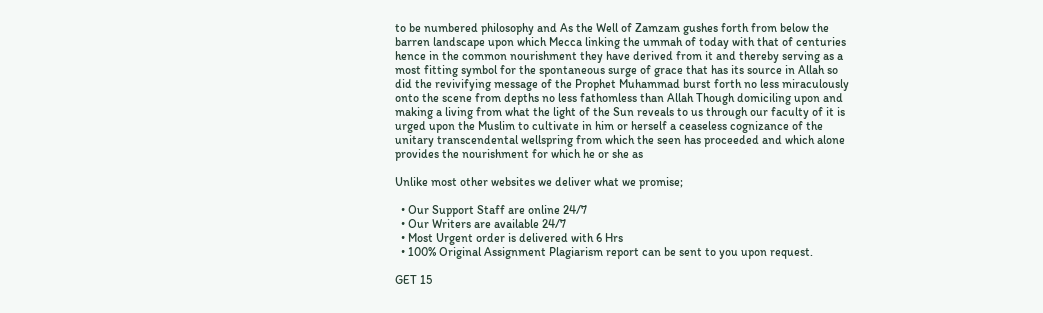to be numbered philosophy and As the Well of Zamzam gushes forth from below the barren landscape upon which Mecca linking the ummah of today with that of centuries hence in the common nourishment they have derived from it and thereby serving as a most fitting symbol for the spontaneous surge of grace that has its source in Allah so did the revivifying message of the Prophet Muhammad burst forth no less miraculously onto the scene from depths no less fathomless than Allah Though domiciling upon and making a living from what the light of the Sun reveals to us through our faculty of it is urged upon the Muslim to cultivate in him or herself a ceaseless cognizance of the unitary transcendental wellspring from which the seen has proceeded and which alone provides the nourishment for which he or she as

Unlike most other websites we deliver what we promise;

  • Our Support Staff are online 24/7
  • Our Writers are available 24/7
  • Most Urgent order is delivered with 6 Hrs
  • 100% Original Assignment Plagiarism report can be sent to you upon request.

GET 15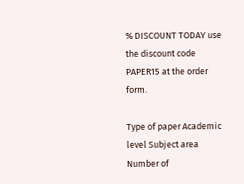% DISCOUNT TODAY use the discount code PAPER15 at the order form.

Type of paper Academic level Subject area
Number of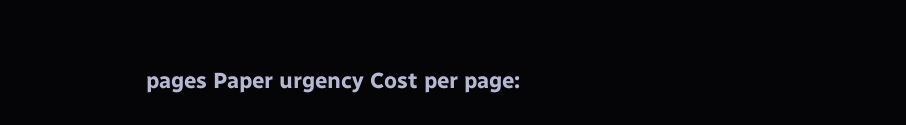pages Paper urgency Cost per page: